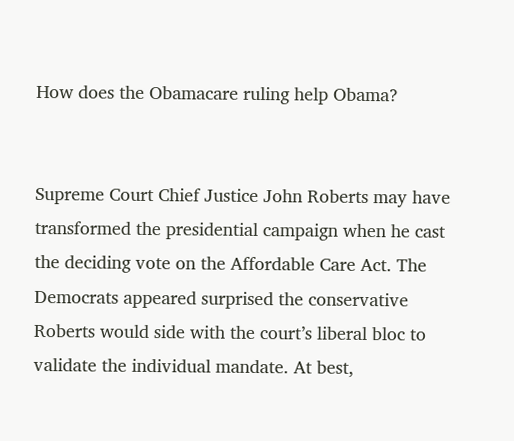How does the Obamacare ruling help Obama?


Supreme Court Chief Justice John Roberts may have transformed the presidential campaign when he cast the deciding vote on the Affordable Care Act. The Democrats appeared surprised the conservative Roberts would side with the court’s liberal bloc to validate the individual mandate. At best,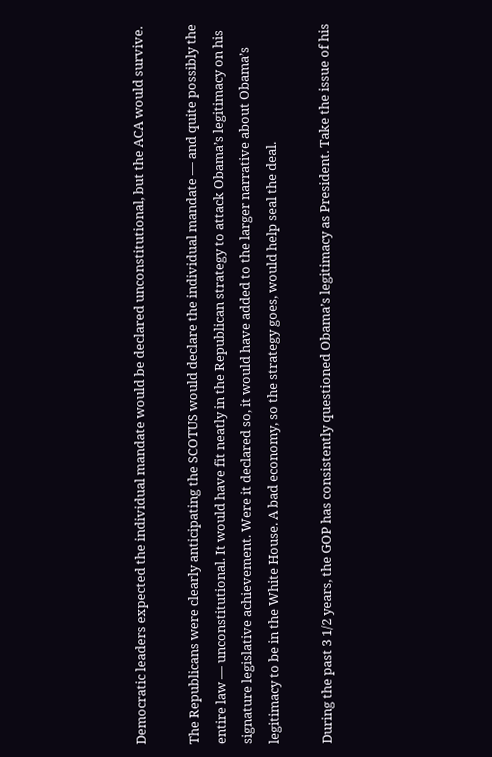Democratic leaders expected the individual mandate would be declared unconstitutional, but the ACA would survive.

The Republicans were clearly anticipating the SCOTUS would declare the individual mandate — and quite possibly the entire law — unconstitutional. It would have fit neatly in the Republican strategy to attack Obama’s legitimacy on his signature legislative achievement. Were it declared so, it would have added to the larger narrative about Obama’s legitimacy to be in the White House. A bad economy, so the strategy goes, would help seal the deal.

During the past 3 1/2 years, the GOP has consistently questioned Obama’s legitimacy as President. Take the issue of his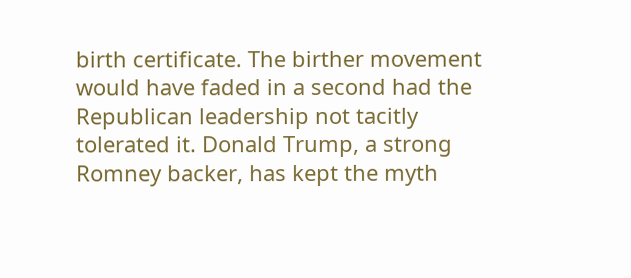birth certificate. The birther movement would have faded in a second had the Republican leadership not tacitly tolerated it. Donald Trump, a strong Romney backer, has kept the myth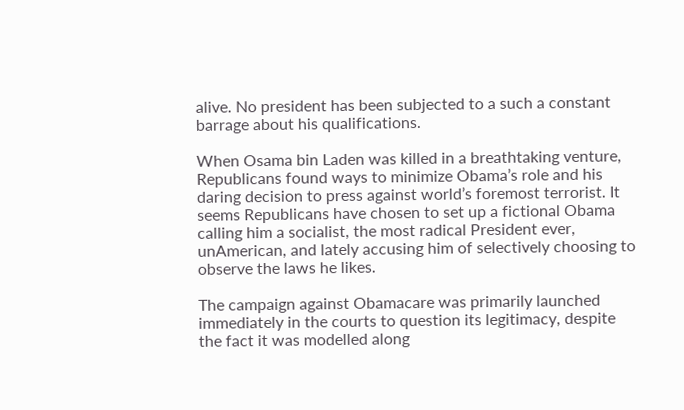alive. No president has been subjected to a such a constant barrage about his qualifications.

When Osama bin Laden was killed in a breathtaking venture, Republicans found ways to minimize Obama’s role and his daring decision to press against world’s foremost terrorist. It seems Republicans have chosen to set up a fictional Obama calling him a socialist, the most radical President ever, unAmerican, and lately accusing him of selectively choosing to observe the laws he likes.

The campaign against Obamacare was primarily launched immediately in the courts to question its legitimacy, despite the fact it was modelled along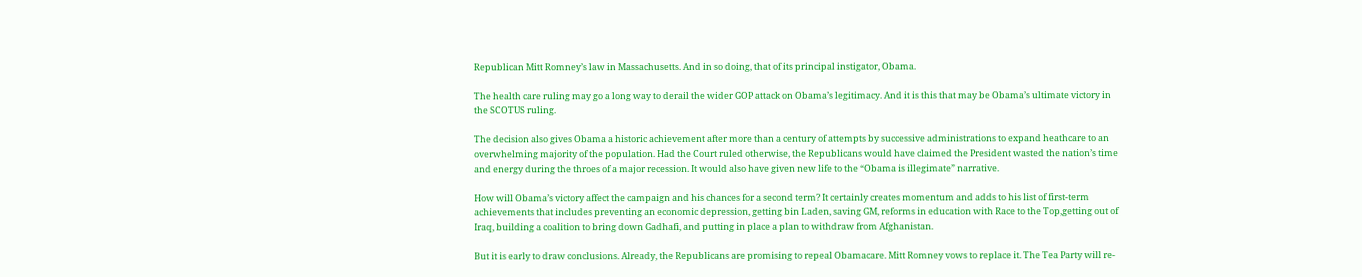Republican Mitt Romney’s law in Massachusetts. And in so doing, that of its principal instigator, Obama.

The health care ruling may go a long way to derail the wider GOP attack on Obama’s legitimacy. And it is this that may be Obama’s ultimate victory in the SCOTUS ruling.

The decision also gives Obama a historic achievement after more than a century of attempts by successive administrations to expand heathcare to an overwhelming majority of the population. Had the Court ruled otherwise, the Republicans would have claimed the President wasted the nation’s time and energy during the throes of a major recession. It would also have given new life to the “Obama is illegimate” narrative.

How will Obama’s victory affect the campaign and his chances for a second term? It certainly creates momentum and adds to his list of first-term achievements that includes preventing an economic depression, getting bin Laden, saving GM, reforms in education with Race to the Top,getting out of Iraq, building a coalition to bring down Gadhafi, and putting in place a plan to withdraw from Afghanistan.

But it is early to draw conclusions. Already, the Republicans are promising to repeal Obamacare. Mitt Romney vows to replace it. The Tea Party will re-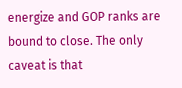energize and GOP ranks are bound to close. The only caveat is that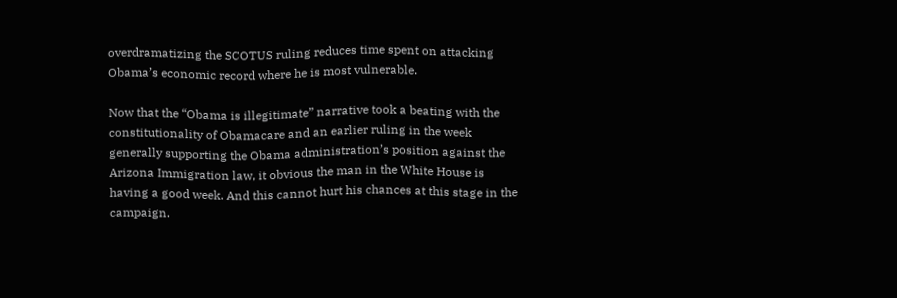overdramatizing the SCOTUS ruling reduces time spent on attacking Obama’s economic record where he is most vulnerable.

Now that the “Obama is illegitimate” narrative took a beating with the constitutionality of Obamacare and an earlier ruling in the week generally supporting the Obama administration’s position against the Arizona Immigration law, it obvious the man in the White House is having a good week. And this cannot hurt his chances at this stage in the campaign.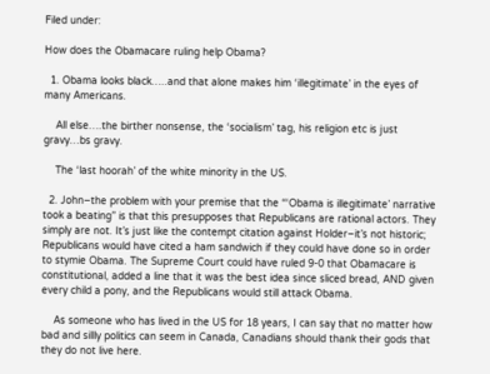Filed under:

How does the Obamacare ruling help Obama?

  1. Obama looks black…..and that alone makes him ‘illegitimate’ in the eyes of many Americans.

    All else….the birther nonsense, the ‘socialism’ tag, his religion etc is just gravy…bs gravy.

    The ‘last hoorah’ of the white minority in the US.

  2. John–the problem with your premise that the “‘Obama is illegitimate’ narrative took a beating” is that this presupposes that Republicans are rational actors. They simply are not. It’s just like the contempt citation against Holder–it’s not historic; Republicans would have cited a ham sandwich if they could have done so in order to stymie Obama. The Supreme Court could have ruled 9-0 that Obamacare is constitutional, added a line that it was the best idea since sliced bread, AND given every child a pony, and the Republicans would still attack Obama.

    As someone who has lived in the US for 18 years, I can say that no matter how bad and sillly politics can seem in Canada, Canadians should thank their gods that they do not live here.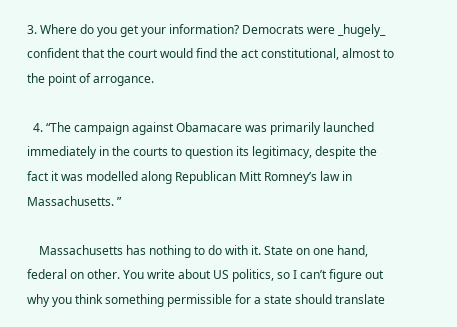3. Where do you get your information? Democrats were _hugely_ confident that the court would find the act constitutional, almost to the point of arrogance.

  4. “The campaign against Obamacare was primarily launched immediately in the courts to question its legitimacy, despite the fact it was modelled along Republican Mitt Romney’s law in Massachusetts. ”

    Massachusetts has nothing to do with it. State on one hand, federal on other. You write about US politics, so I can’t figure out why you think something permissible for a state should translate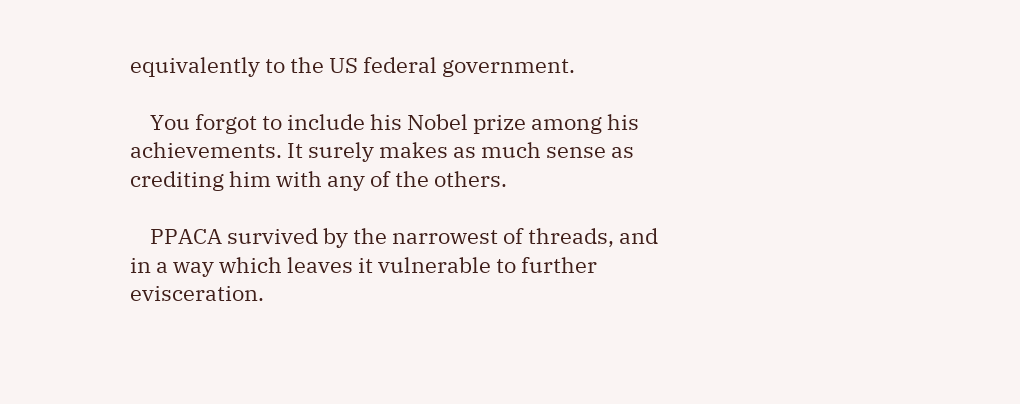equivalently to the US federal government.

    You forgot to include his Nobel prize among his achievements. It surely makes as much sense as crediting him with any of the others.

    PPACA survived by the narrowest of threads, and in a way which leaves it vulnerable to further evisceration.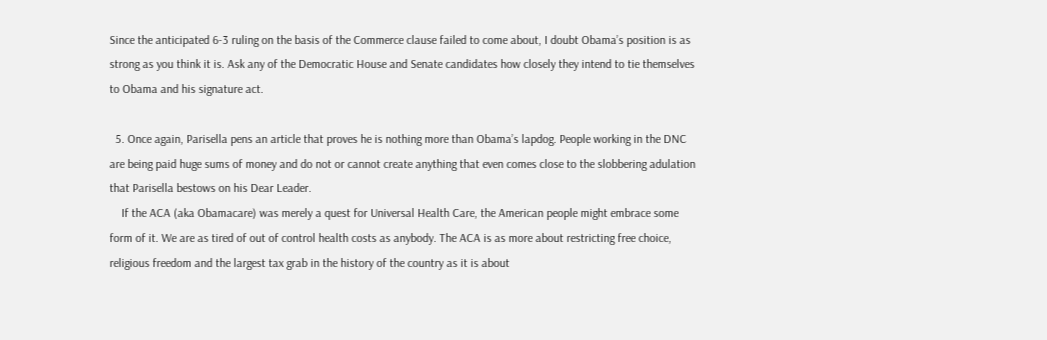Since the anticipated 6-3 ruling on the basis of the Commerce clause failed to come about, I doubt Obama’s position is as strong as you think it is. Ask any of the Democratic House and Senate candidates how closely they intend to tie themselves to Obama and his signature act.

  5. Once again, Parisella pens an article that proves he is nothing more than Obama’s lapdog. People working in the DNC are being paid huge sums of money and do not or cannot create anything that even comes close to the slobbering adulation that Parisella bestows on his Dear Leader.
    If the ACA (aka Obamacare) was merely a quest for Universal Health Care, the American people might embrace some form of it. We are as tired of out of control health costs as anybody. The ACA is as more about restricting free choice, religious freedom and the largest tax grab in the history of the country as it is about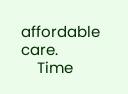affordable care.
    Time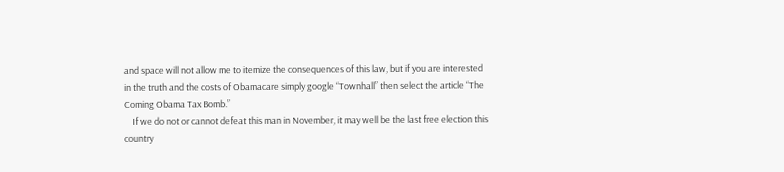and space will not allow me to itemize the consequences of this law, but if you are interested in the truth and the costs of Obamacare simply google “Townhall” then select the article “The Coming Obama Tax Bomb.”
    If we do not or cannot defeat this man in November, it may well be the last free election this country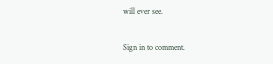will ever see.

Sign in to comment.